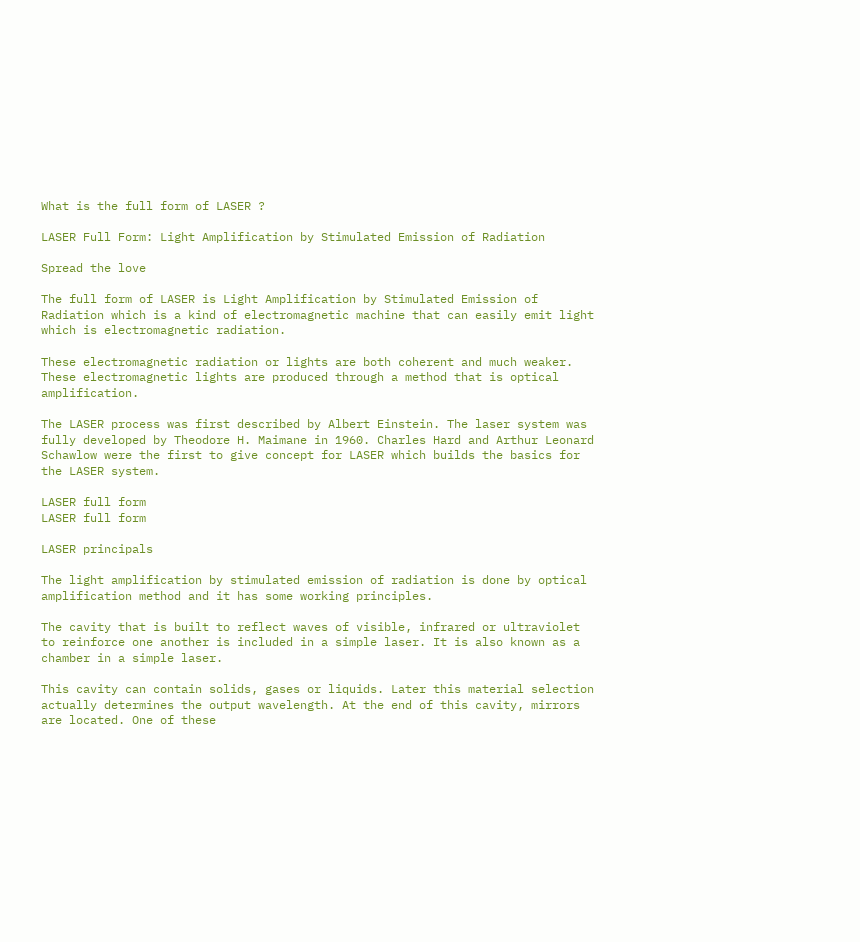What is the full form of LASER ?

LASER Full Form: Light Amplification by Stimulated Emission of Radiation

Spread the love

The full form of LASER is Light Amplification by Stimulated Emission of Radiation which is a kind of electromagnetic machine that can easily emit light which is electromagnetic radiation.

These electromagnetic radiation or lights are both coherent and much weaker. These electromagnetic lights are produced through a method that is optical amplification.

The LASER process was first described by Albert Einstein. The laser system was fully developed by Theodore H. Maimane in 1960. Charles Hard and Arthur Leonard Schawlow were the first to give concept for LASER which builds the basics for the LASER system.

LASER full form
LASER full form

LASER principals

The light amplification by stimulated emission of radiation is done by optical amplification method and it has some working principles.

The cavity that is built to reflect waves of visible, infrared or ultraviolet to reinforce one another is included in a simple laser. It is also known as a chamber in a simple laser.

This cavity can contain solids, gases or liquids. Later this material selection actually determines the output wavelength. At the end of this cavity, mirrors are located. One of these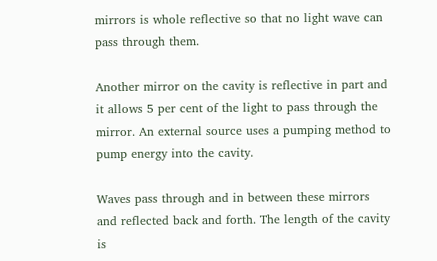mirrors is whole reflective so that no light wave can pass through them.

Another mirror on the cavity is reflective in part and it allows 5 per cent of the light to pass through the mirror. An external source uses a pumping method to pump energy into the cavity.

Waves pass through and in between these mirrors and reflected back and forth. The length of the cavity is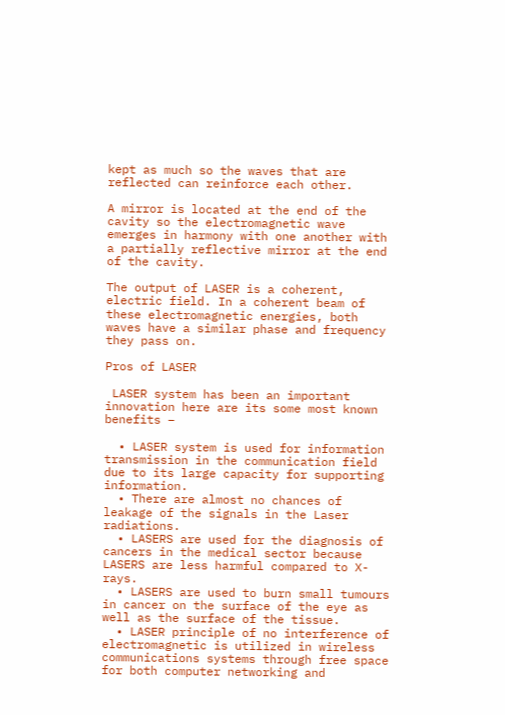kept as much so the waves that are reflected can reinforce each other.

A mirror is located at the end of the cavity so the electromagnetic wave emerges in harmony with one another with a partially reflective mirror at the end of the cavity.

The output of LASER is a coherent, electric field. In a coherent beam of these electromagnetic energies, both waves have a similar phase and frequency they pass on.

Pros of LASER

 LASER system has been an important innovation here are its some most known benefits –

  • LASER system is used for information transmission in the communication field due to its large capacity for supporting information.
  • There are almost no chances of leakage of the signals in the Laser radiations.
  • LASERS are used for the diagnosis of cancers in the medical sector because LASERS are less harmful compared to X-rays.
  • LASERS are used to burn small tumours in cancer on the surface of the eye as well as the surface of the tissue.
  • LASER principle of no interference of electromagnetic is utilized in wireless communications systems through free space for both computer networking and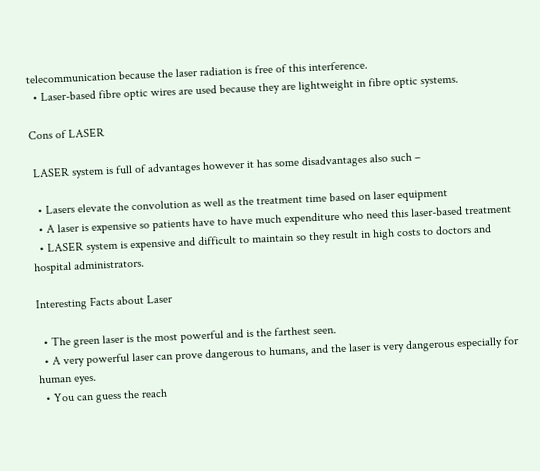telecommunication because the laser radiation is free of this interference.
  • Laser-based fibre optic wires are used because they are lightweight in fibre optic systems.

Cons of LASER

 LASER system is full of advantages however it has some disadvantages also such –

  • Lasers elevate the convolution as well as the treatment time based on laser equipment
  • A laser is expensive so patients have to have much expenditure who need this laser-based treatment
  • LASER system is expensive and difficult to maintain so they result in high costs to doctors and hospital administrators.

Interesting Facts about Laser

  • The green laser is the most powerful and is the farthest seen.
  • A very powerful laser can prove dangerous to humans, and the laser is very dangerous especially for human eyes.
  • You can guess the reach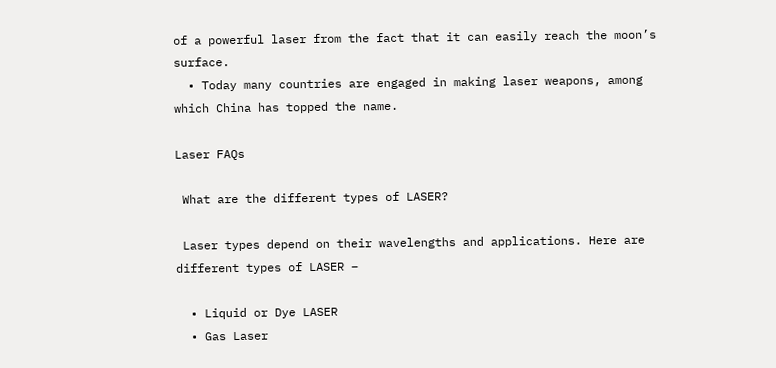of a powerful laser from the fact that it can easily reach the moon’s surface.
  • Today many countries are engaged in making laser weapons, among which China has topped the name.

Laser FAQs

 What are the different types of LASER?

 Laser types depend on their wavelengths and applications. Here are different types of LASER –

  • Liquid or Dye LASER
  • Gas Laser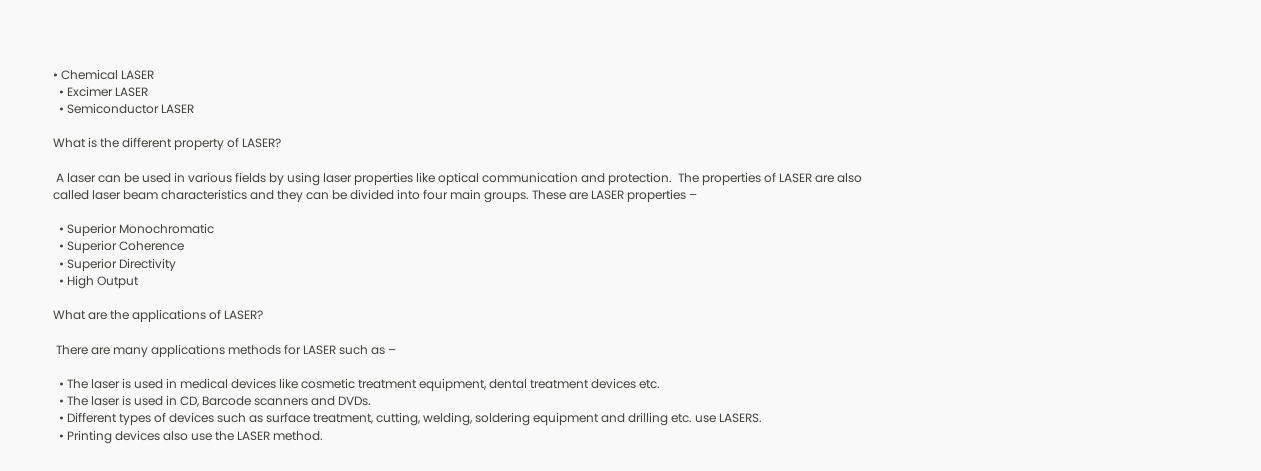• Chemical LASER
  • Excimer LASER
  • Semiconductor LASER

What is the different property of LASER?

 A laser can be used in various fields by using laser properties like optical communication and protection.  The properties of LASER are also called laser beam characteristics and they can be divided into four main groups. These are LASER properties –

  • Superior Monochromatic
  • Superior Coherence
  • Superior Directivity
  • High Output

What are the applications of LASER?

 There are many applications methods for LASER such as –

  • The laser is used in medical devices like cosmetic treatment equipment, dental treatment devices etc.
  • The laser is used in CD, Barcode scanners and DVDs.
  • Different types of devices such as surface treatment, cutting, welding, soldering equipment and drilling etc. use LASERS.
  • Printing devices also use the LASER method.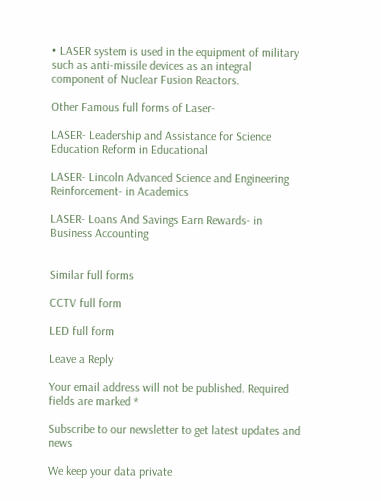• LASER system is used in the equipment of military such as anti-missile devices as an integral component of Nuclear Fusion Reactors.

Other Famous full forms of Laser-

LASER- Leadership and Assistance for Science Education Reform in Educational

LASER- Lincoln Advanced Science and Engineering Reinforcement- in Academics

LASER- Loans And Savings Earn Rewards- in Business Accounting


Similar full forms

CCTV full form

LED full form

Leave a Reply

Your email address will not be published. Required fields are marked *

Subscribe to our newsletter to get latest updates and news

We keep your data private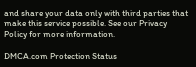and share your data only with third parties that make this service possible. See our Privacy Policy for more information.

DMCA.com Protection Status